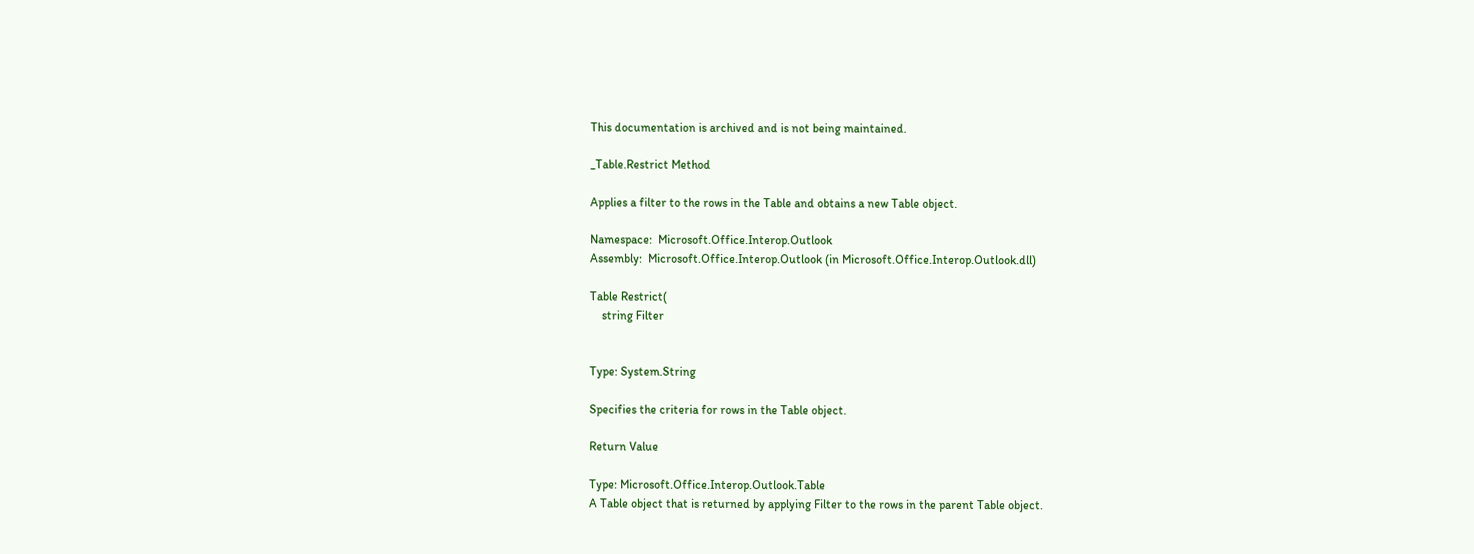This documentation is archived and is not being maintained.

_Table.Restrict Method

Applies a filter to the rows in the Table and obtains a new Table object.

Namespace:  Microsoft.Office.Interop.Outlook
Assembly:  Microsoft.Office.Interop.Outlook (in Microsoft.Office.Interop.Outlook.dll)

Table Restrict(
    string Filter


Type: System.String

Specifies the criteria for rows in the Table object.

Return Value

Type: Microsoft.Office.Interop.Outlook.Table
A Table object that is returned by applying Filter to the rows in the parent Table object.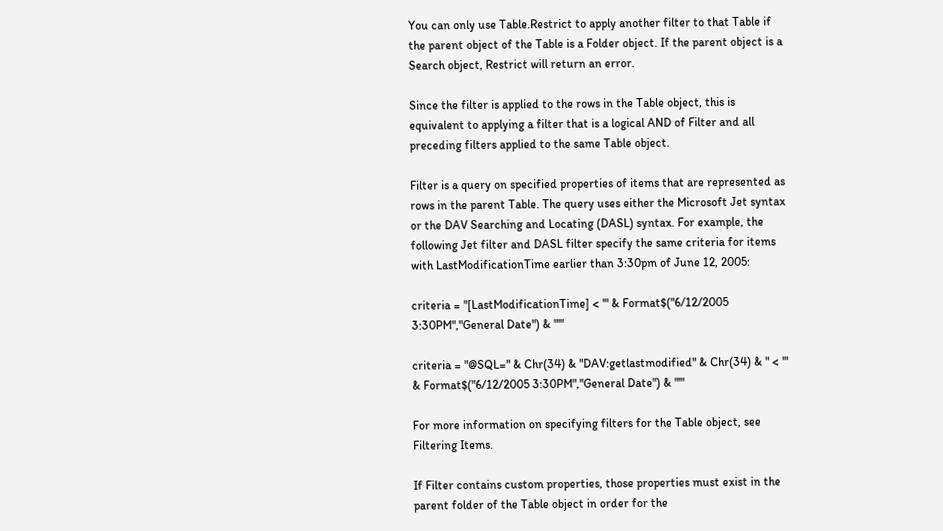You can only use Table.Restrict to apply another filter to that Table if the parent object of the Table is a Folder object. If the parent object is a Search object, Restrict will return an error.

Since the filter is applied to the rows in the Table object, this is equivalent to applying a filter that is a logical AND of Filter and all preceding filters applied to the same Table object.

Filter is a query on specified properties of items that are represented as rows in the parent Table. The query uses either the Microsoft Jet syntax or the DAV Searching and Locating (DASL) syntax. For example, the following Jet filter and DASL filter specify the same criteria for items with LastModificationTime earlier than 3:30pm of June 12, 2005:

criteria = "[LastModificationTime] < '" & Format$("6/12/2005 3:30PM","General Date") & "'"

criteria = "@SQL=" & Chr(34) & "DAV:getlastmodified" & Chr(34) & " < '" & Format$("6/12/2005 3:30PM","General Date") & "'"

For more information on specifying filters for the Table object, see Filtering Items.

If Filter contains custom properties, those properties must exist in the parent folder of the Table object in order for the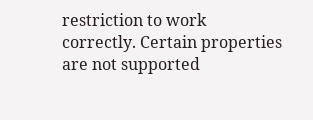restriction to work correctly. Certain properties are not supported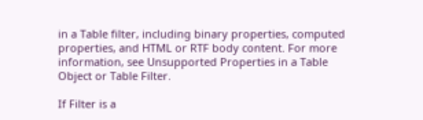in a Table filter, including binary properties, computed properties, and HTML or RTF body content. For more information, see Unsupported Properties in a Table Object or Table Filter.

If Filter is a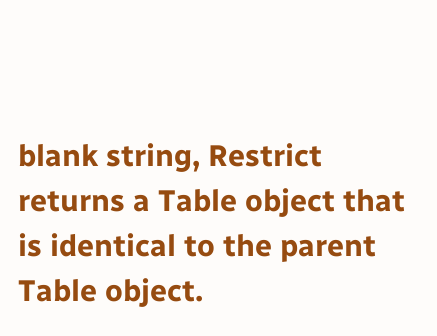blank string, Restrict returns a Table object that is identical to the parent Table object.